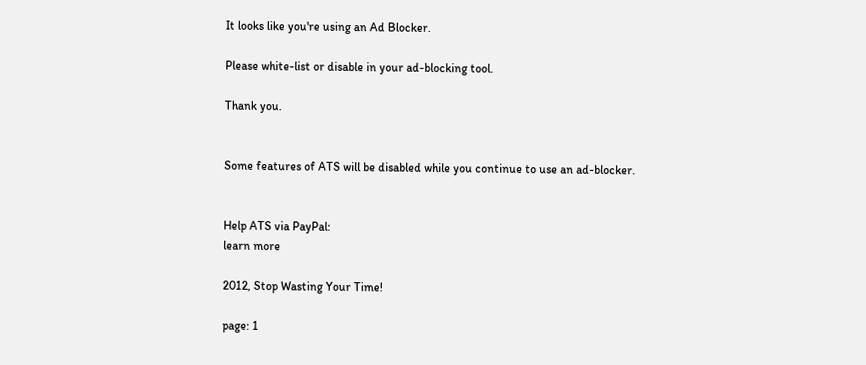It looks like you're using an Ad Blocker.

Please white-list or disable in your ad-blocking tool.

Thank you.


Some features of ATS will be disabled while you continue to use an ad-blocker.


Help ATS via PayPal:
learn more

2012, Stop Wasting Your Time!

page: 1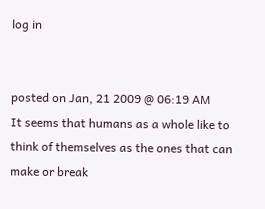log in


posted on Jan, 21 2009 @ 06:19 AM
It seems that humans as a whole like to think of themselves as the ones that can make or break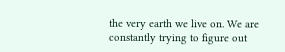the very earth we live on. We are constantly trying to figure out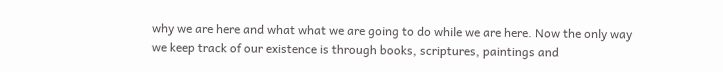why we are here and what what we are going to do while we are here. Now the only way we keep track of our existence is through books, scriptures, paintings and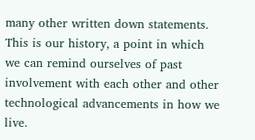many other written down statements. This is our history, a point in which we can remind ourselves of past involvement with each other and other technological advancements in how we live.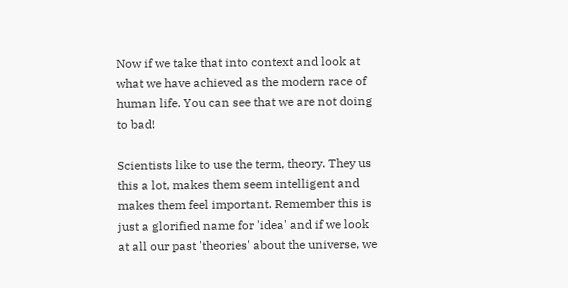Now if we take that into context and look at what we have achieved as the modern race of human life. You can see that we are not doing to bad!

Scientists like to use the term, theory. They us this a lot, makes them seem intelligent and makes them feel important. Remember this is just a glorified name for 'idea' and if we look at all our past 'theories' about the universe, we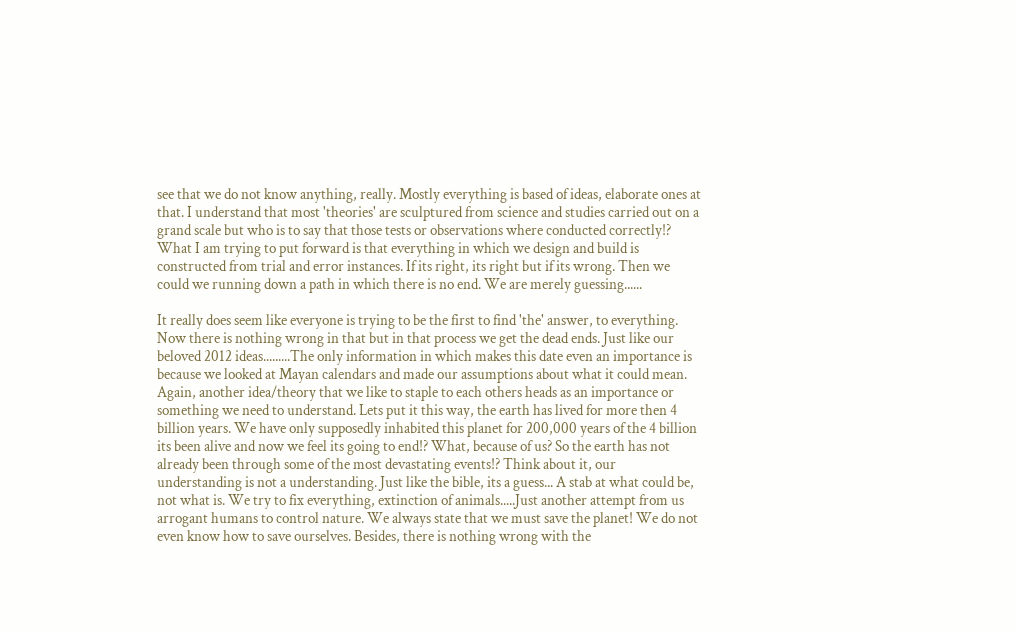see that we do not know anything, really. Mostly everything is based of ideas, elaborate ones at that. I understand that most 'theories' are sculptured from science and studies carried out on a grand scale but who is to say that those tests or observations where conducted correctly!? What I am trying to put forward is that everything in which we design and build is constructed from trial and error instances. If its right, its right but if its wrong. Then we could we running down a path in which there is no end. We are merely guessing......

It really does seem like everyone is trying to be the first to find 'the' answer, to everything. Now there is nothing wrong in that but in that process we get the dead ends. Just like our beloved 2012 ideas.........The only information in which makes this date even an importance is because we looked at Mayan calendars and made our assumptions about what it could mean. Again, another idea/theory that we like to staple to each others heads as an importance or something we need to understand. Lets put it this way, the earth has lived for more then 4 billion years. We have only supposedly inhabited this planet for 200,000 years of the 4 billion its been alive and now we feel its going to end!? What, because of us? So the earth has not already been through some of the most devastating events!? Think about it, our understanding is not a understanding. Just like the bible, its a guess... A stab at what could be, not what is. We try to fix everything, extinction of animals.....Just another attempt from us arrogant humans to control nature. We always state that we must save the planet! We do not even know how to save ourselves. Besides, there is nothing wrong with the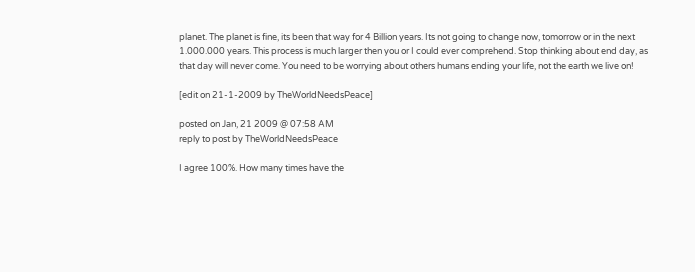planet. The planet is fine, its been that way for 4 Billion years. Its not going to change now, tomorrow or in the next 1.000.000 years. This process is much larger then you or I could ever comprehend. Stop thinking about end day, as that day will never come. You need to be worrying about others humans ending your life, not the earth we live on!

[edit on 21-1-2009 by TheWorldNeedsPeace]

posted on Jan, 21 2009 @ 07:58 AM
reply to post by TheWorldNeedsPeace

I agree 100%. How many times have the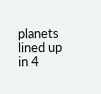planets lined up in 4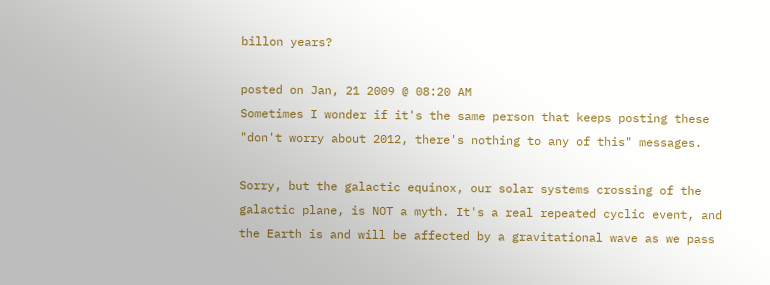billon years?

posted on Jan, 21 2009 @ 08:20 AM
Sometimes I wonder if it's the same person that keeps posting these "don't worry about 2012, there's nothing to any of this" messages.

Sorry, but the galactic equinox, our solar systems crossing of the galactic plane, is NOT a myth. It's a real repeated cyclic event, and the Earth is and will be affected by a gravitational wave as we pass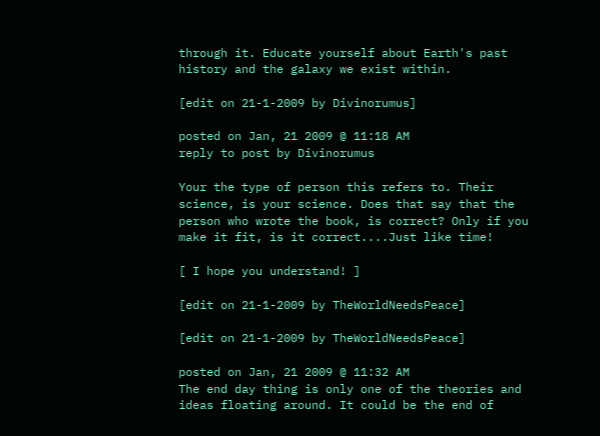through it. Educate yourself about Earth's past history and the galaxy we exist within.

[edit on 21-1-2009 by Divinorumus]

posted on Jan, 21 2009 @ 11:18 AM
reply to post by Divinorumus

Your the type of person this refers to. Their science, is your science. Does that say that the person who wrote the book, is correct? Only if you make it fit, is it correct....Just like time!

[ I hope you understand! ]

[edit on 21-1-2009 by TheWorldNeedsPeace]

[edit on 21-1-2009 by TheWorldNeedsPeace]

posted on Jan, 21 2009 @ 11:32 AM
The end day thing is only one of the theories and ideas floating around. It could be the end of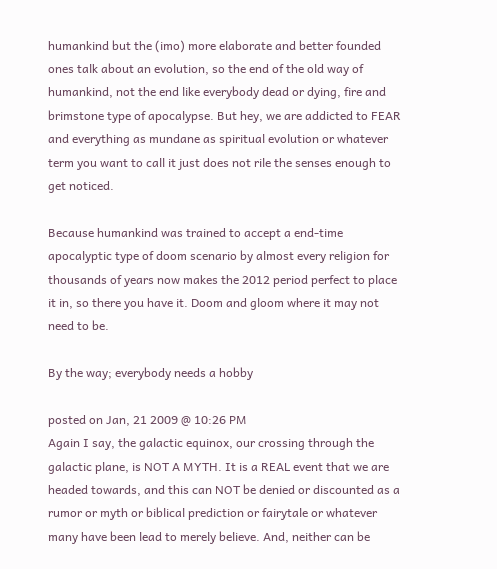humankind but the (imo) more elaborate and better founded ones talk about an evolution, so the end of the old way of humankind, not the end like everybody dead or dying, fire and brimstone type of apocalypse. But hey, we are addicted to FEAR and everything as mundane as spiritual evolution or whatever term you want to call it just does not rile the senses enough to get noticed.

Because humankind was trained to accept a end-time apocalyptic type of doom scenario by almost every religion for thousands of years now makes the 2012 period perfect to place it in, so there you have it. Doom and gloom where it may not need to be.

By the way; everybody needs a hobby

posted on Jan, 21 2009 @ 10:26 PM
Again I say, the galactic equinox, our crossing through the galactic plane, is NOT A MYTH. It is a REAL event that we are headed towards, and this can NOT be denied or discounted as a rumor or myth or biblical prediction or fairytale or whatever many have been lead to merely believe. And, neither can be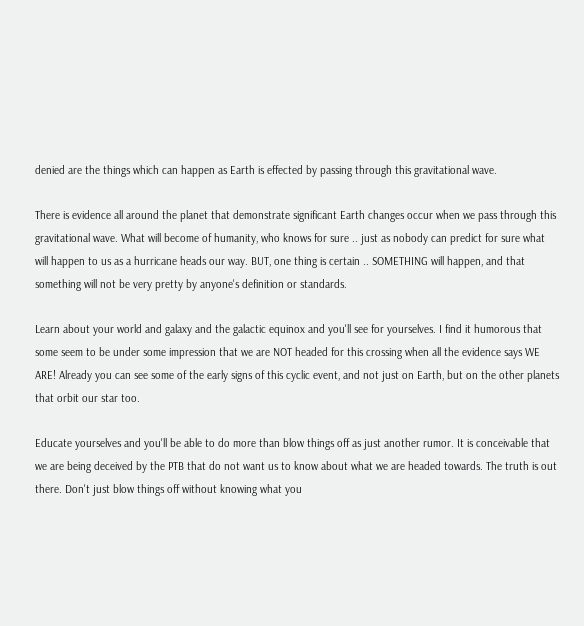denied are the things which can happen as Earth is effected by passing through this gravitational wave.

There is evidence all around the planet that demonstrate significant Earth changes occur when we pass through this gravitational wave. What will become of humanity, who knows for sure .. just as nobody can predict for sure what will happen to us as a hurricane heads our way. BUT, one thing is certain .. SOMETHING will happen, and that something will not be very pretty by anyone's definition or standards.

Learn about your world and galaxy and the galactic equinox and you'll see for yourselves. I find it humorous that some seem to be under some impression that we are NOT headed for this crossing when all the evidence says WE ARE! Already you can see some of the early signs of this cyclic event, and not just on Earth, but on the other planets that orbit our star too.

Educate yourselves and you'll be able to do more than blow things off as just another rumor. It is conceivable that we are being deceived by the PTB that do not want us to know about what we are headed towards. The truth is out there. Don't just blow things off without knowing what you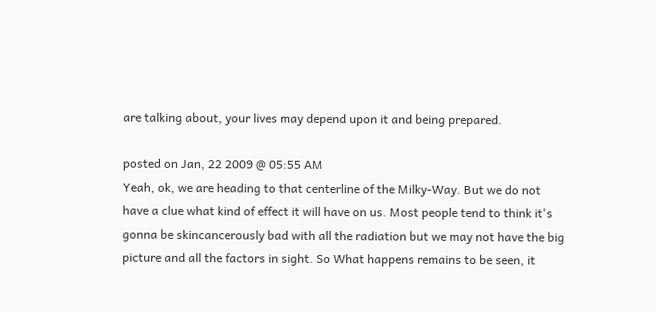are talking about, your lives may depend upon it and being prepared.

posted on Jan, 22 2009 @ 05:55 AM
Yeah, ok, we are heading to that centerline of the Milky-Way. But we do not have a clue what kind of effect it will have on us. Most people tend to think it's gonna be skincancerously bad with all the radiation but we may not have the big picture and all the factors in sight. So What happens remains to be seen, it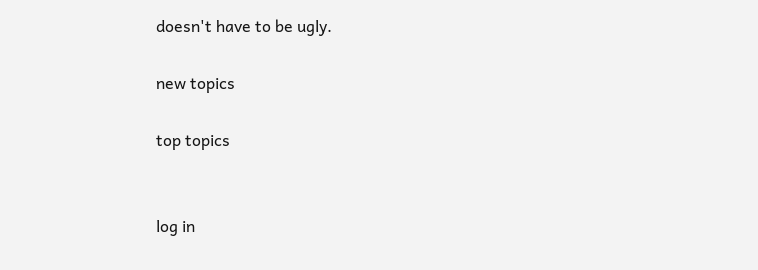doesn't have to be ugly.

new topics

top topics


log in